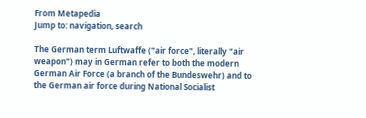From Metapedia
Jump to: navigation, search

The German term Luftwaffe ("air force", literally "air weapon") may in German refer to both the modern German Air Force (a branch of the Bundeswehr) and to the German air force during National Socialist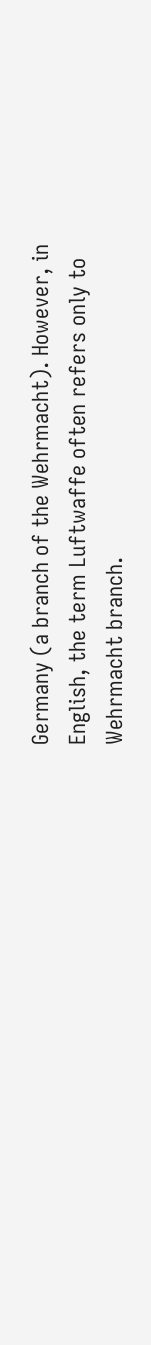Germany (a branch of the Wehrmacht). However, in English, the term Luftwaffe often refers only to Wehrmacht branch.